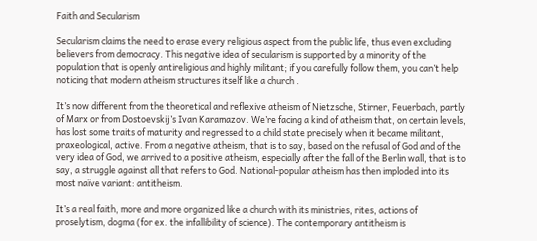Faith and Secularism

Secularism claims the need to erase every religious aspect from the public life, thus even excluding believers from democracy. This negative idea of secularism is supported by a minority of the population that is openly antireligious and highly militant; if you carefully follow them, you can’t help noticing that modern atheism structures itself like a church .

It’s now different from the theoretical and reflexive atheism of Nietzsche, Stirner, Feuerbach, partly of Marx or from Dostoevskij’s Ivan Karamazov. We’re facing a kind of atheism that, on certain levels, has lost some traits of maturity and regressed to a child state precisely when it became militant, praxeological, active. From a negative atheism, that is to say, based on the refusal of God and of the very idea of God, we arrived to a positive atheism, especially after the fall of the Berlin wall, that is to say, a struggle against all that refers to God. National-popular atheism has then imploded into its most naïve variant: antitheism.

It’s a real faith, more and more organized like a church with its ministries, rites, actions of proselytism, dogma (for ex. the infallibility of science). The contemporary antitheism is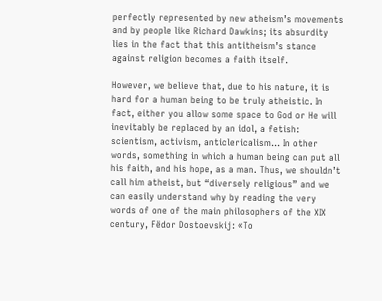perfectly represented by new atheism’s movements and by people like Richard Dawkins; its absurdity lies in the fact that this antitheism’s stance against religion becomes a faith itself.

However, we believe that, due to his nature, it is hard for a human being to be truly atheistic. In fact, either you allow some space to God or He will inevitably be replaced by an idol, a fetish: scientism, activism, anticlericalism… In other words, something in which a human being can put all his faith, and his hope, as a man. Thus, we shouldn’t call him atheist, but “diversely religious” and we can easily understand why by reading the very words of one of the main philosophers of the XIX century, Fëdor Dostoevskij: «To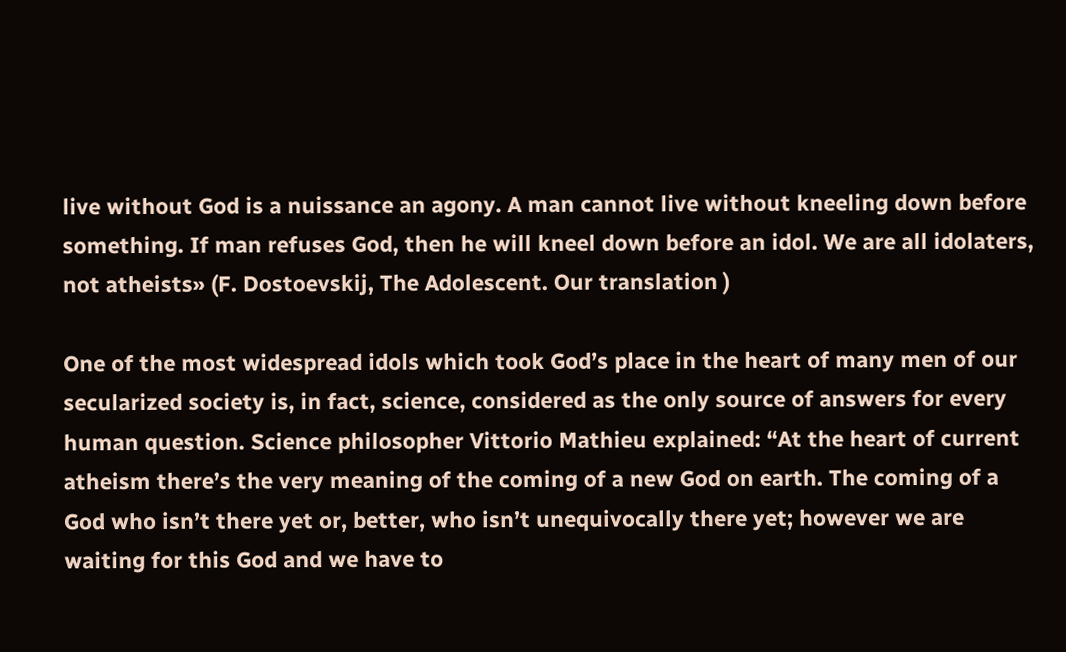live without God is a nuissance an agony. A man cannot live without kneeling down before something. If man refuses God, then he will kneel down before an idol. We are all idolaters, not atheists» (F. Dostoevskij, The Adolescent. Our translation )

One of the most widespread idols which took God’s place in the heart of many men of our secularized society is, in fact, science, considered as the only source of answers for every human question. Science philosopher Vittorio Mathieu explained: “At the heart of current atheism there’s the very meaning of the coming of a new God on earth. The coming of a God who isn’t there yet or, better, who isn’t unequivocally there yet; however we are waiting for this God and we have to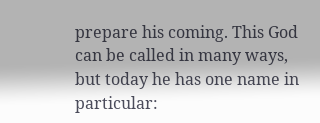prepare his coming. This God can be called in many ways, but today he has one name in particular: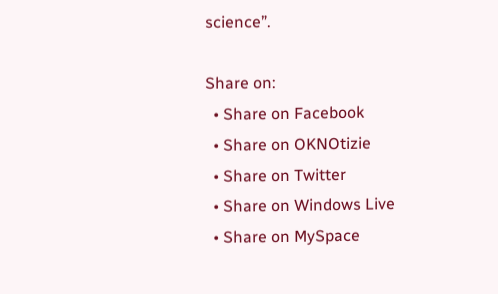science”.

Share on:
  • Share on Facebook
  • Share on OKNOtizie
  • Share on Twitter
  • Share on Windows Live
  • Share on MySpace